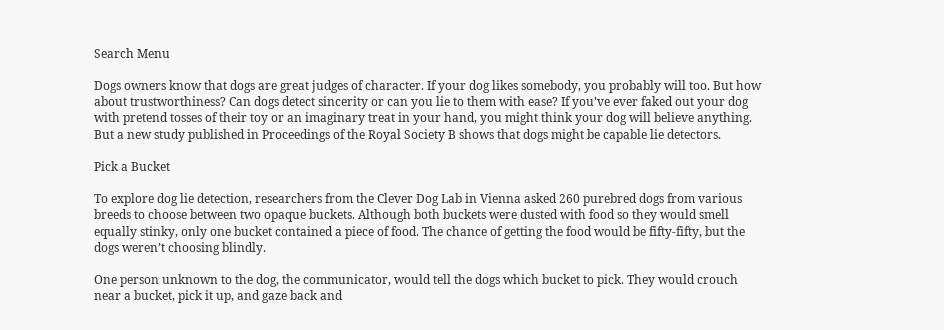Search Menu

Dogs owners know that dogs are great judges of character. If your dog likes somebody, you probably will too. But how about trustworthiness? Can dogs detect sincerity or can you lie to them with ease? If you’ve ever faked out your dog with pretend tosses of their toy or an imaginary treat in your hand, you might think your dog will believe anything. But a new study published in Proceedings of the Royal Society B shows that dogs might be capable lie detectors.

Pick a Bucket

To explore dog lie detection, researchers from the Clever Dog Lab in Vienna asked 260 purebred dogs from various breeds to choose between two opaque buckets. Although both buckets were dusted with food so they would smell equally stinky, only one bucket contained a piece of food. The chance of getting the food would be fifty-fifty, but the dogs weren’t choosing blindly.

One person unknown to the dog, the communicator, would tell the dogs which bucket to pick. They would crouch near a bucket, pick it up, and gaze back and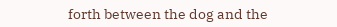forth between the dog and the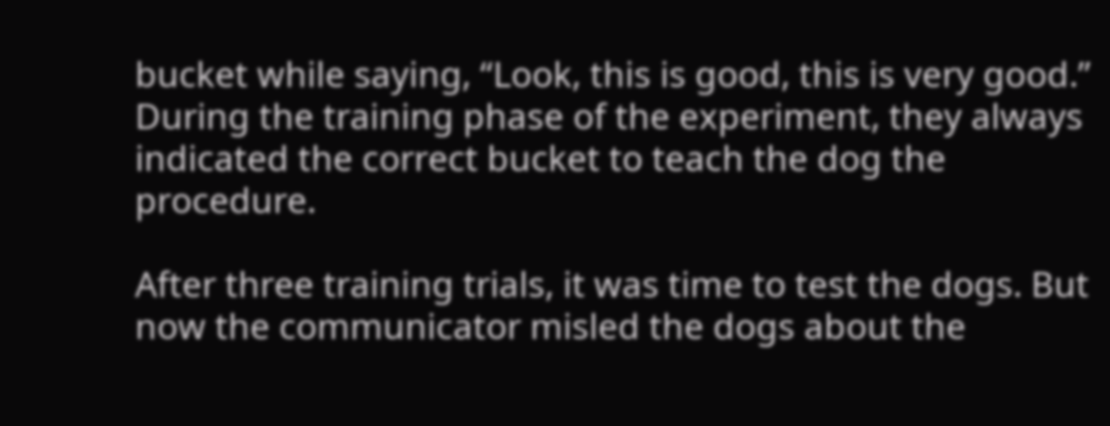bucket while saying, “Look, this is good, this is very good.” During the training phase of the experiment, they always indicated the correct bucket to teach the dog the procedure.

After three training trials, it was time to test the dogs. But now the communicator misled the dogs about the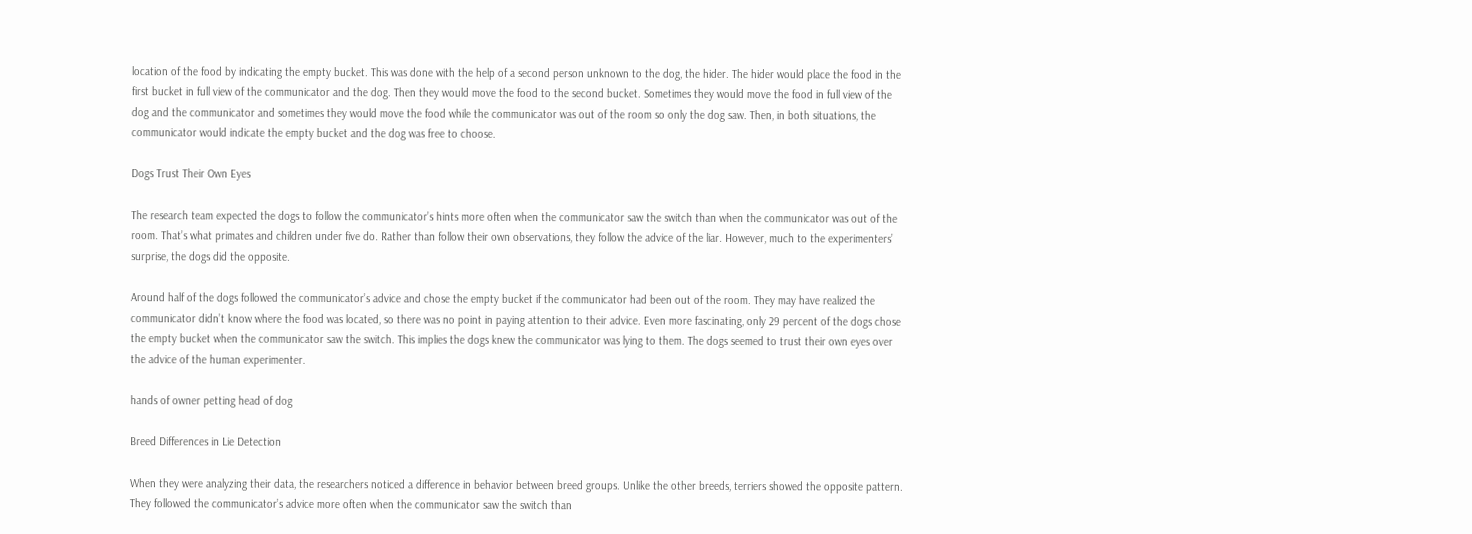location of the food by indicating the empty bucket. This was done with the help of a second person unknown to the dog, the hider. The hider would place the food in the first bucket in full view of the communicator and the dog. Then they would move the food to the second bucket. Sometimes they would move the food in full view of the dog and the communicator and sometimes they would move the food while the communicator was out of the room so only the dog saw. Then, in both situations, the communicator would indicate the empty bucket and the dog was free to choose.

Dogs Trust Their Own Eyes

The research team expected the dogs to follow the communicator’s hints more often when the communicator saw the switch than when the communicator was out of the room. That’s what primates and children under five do. Rather than follow their own observations, they follow the advice of the liar. However, much to the experimenters’ surprise, the dogs did the opposite.

Around half of the dogs followed the communicator’s advice and chose the empty bucket if the communicator had been out of the room. They may have realized the communicator didn’t know where the food was located, so there was no point in paying attention to their advice. Even more fascinating, only 29 percent of the dogs chose the empty bucket when the communicator saw the switch. This implies the dogs knew the communicator was lying to them. The dogs seemed to trust their own eyes over the advice of the human experimenter.

hands of owner petting head of dog

Breed Differences in Lie Detection

When they were analyzing their data, the researchers noticed a difference in behavior between breed groups. Unlike the other breeds, terriers showed the opposite pattern. They followed the communicator’s advice more often when the communicator saw the switch than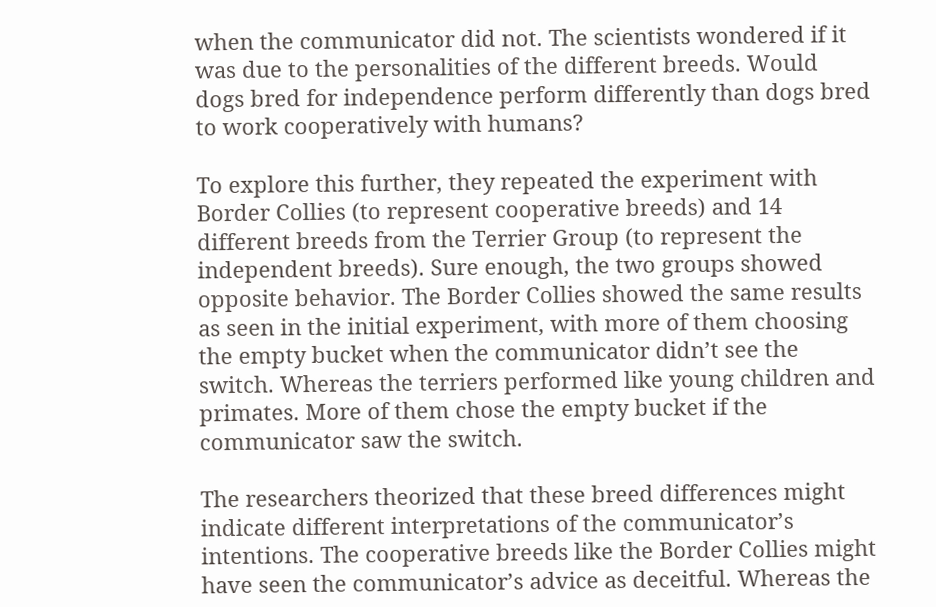when the communicator did not. The scientists wondered if it was due to the personalities of the different breeds. Would dogs bred for independence perform differently than dogs bred to work cooperatively with humans?

To explore this further, they repeated the experiment with Border Collies (to represent cooperative breeds) and 14 different breeds from the Terrier Group (to represent the independent breeds). Sure enough, the two groups showed opposite behavior. The Border Collies showed the same results as seen in the initial experiment, with more of them choosing the empty bucket when the communicator didn’t see the switch. Whereas the terriers performed like young children and primates. More of them chose the empty bucket if the communicator saw the switch.

The researchers theorized that these breed differences might indicate different interpretations of the communicator’s intentions. The cooperative breeds like the Border Collies might have seen the communicator’s advice as deceitful. Whereas the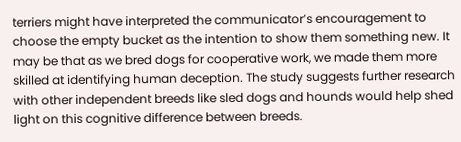terriers might have interpreted the communicator’s encouragement to choose the empty bucket as the intention to show them something new. It may be that as we bred dogs for cooperative work, we made them more skilled at identifying human deception. The study suggests further research with other independent breeds like sled dogs and hounds would help shed light on this cognitive difference between breeds.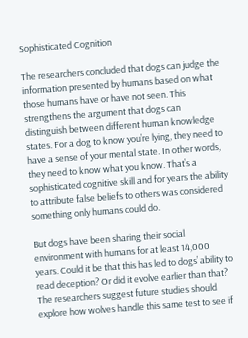Sophisticated Cognition

The researchers concluded that dogs can judge the information presented by humans based on what those humans have or have not seen. This strengthens the argument that dogs can distinguish between different human knowledge states. For a dog to know you’re lying, they need to have a sense of your mental state. In other words, they need to know what you know. That’s a sophisticated cognitive skill and for years the ability to attribute false beliefs to others was considered something only humans could do.

But dogs have been sharing their social environment with humans for at least 14,000 years. Could it be that this has led to dogs’ ability to read deception? Or did it evolve earlier than that? The researchers suggest future studies should explore how wolves handle this same test to see if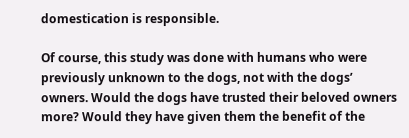domestication is responsible.

Of course, this study was done with humans who were previously unknown to the dogs, not with the dogs’ owners. Would the dogs have trusted their beloved owners more? Would they have given them the benefit of the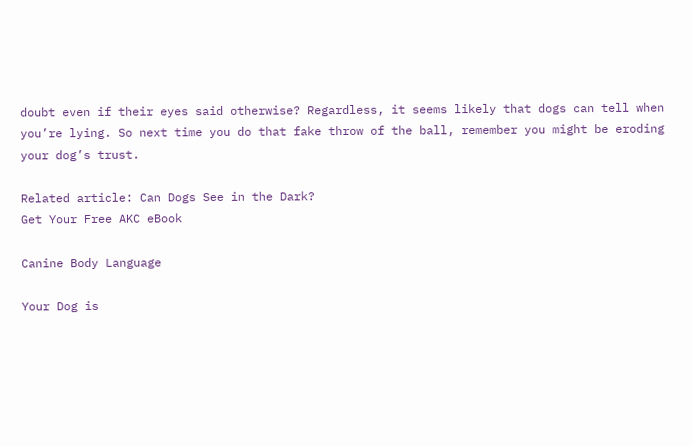doubt even if their eyes said otherwise? Regardless, it seems likely that dogs can tell when you’re lying. So next time you do that fake throw of the ball, remember you might be eroding your dog’s trust.

Related article: Can Dogs See in the Dark?
Get Your Free AKC eBook

Canine Body Language

Your Dog is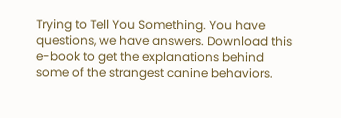Trying to Tell You Something. You have questions, we have answers. Download this e-book to get the explanations behind some of the strangest canine behaviors.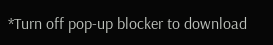*Turn off pop-up blocker to download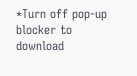*Turn off pop-up blocker to download